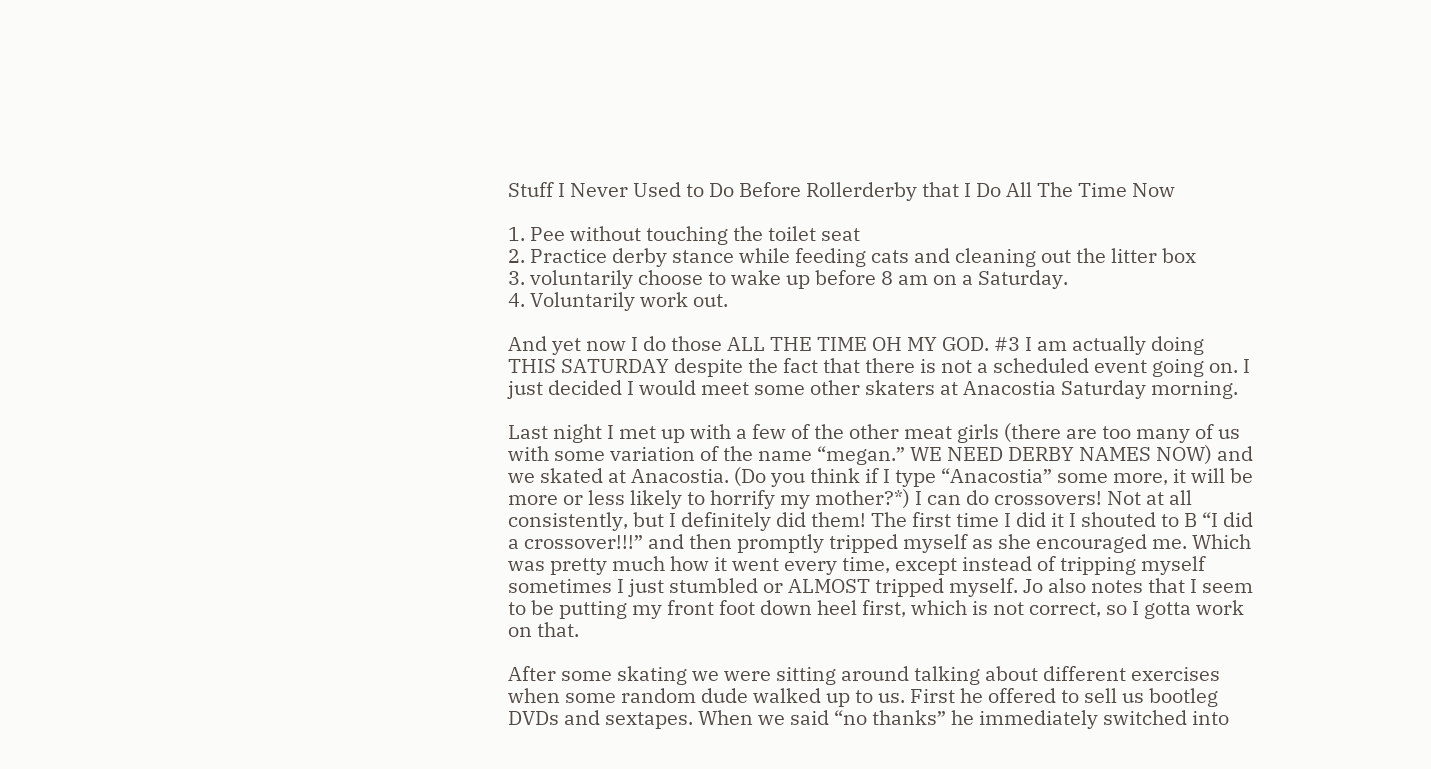Stuff I Never Used to Do Before Rollerderby that I Do All The Time Now

1. Pee without touching the toilet seat
2. Practice derby stance while feeding cats and cleaning out the litter box
3. voluntarily choose to wake up before 8 am on a Saturday.
4. Voluntarily work out.

And yet now I do those ALL THE TIME OH MY GOD. #3 I am actually doing THIS SATURDAY despite the fact that there is not a scheduled event going on. I just decided I would meet some other skaters at Anacostia Saturday morning.

Last night I met up with a few of the other meat girls (there are too many of us with some variation of the name “megan.” WE NEED DERBY NAMES NOW) and we skated at Anacostia. (Do you think if I type “Anacostia” some more, it will be more or less likely to horrify my mother?*) I can do crossovers! Not at all consistently, but I definitely did them! The first time I did it I shouted to B “I did a crossover!!!” and then promptly tripped myself as she encouraged me. Which was pretty much how it went every time, except instead of tripping myself sometimes I just stumbled or ALMOST tripped myself. Jo also notes that I seem to be putting my front foot down heel first, which is not correct, so I gotta work on that.

After some skating we were sitting around talking about different exercises when some random dude walked up to us. First he offered to sell us bootleg DVDs and sextapes. When we said “no thanks” he immediately switched into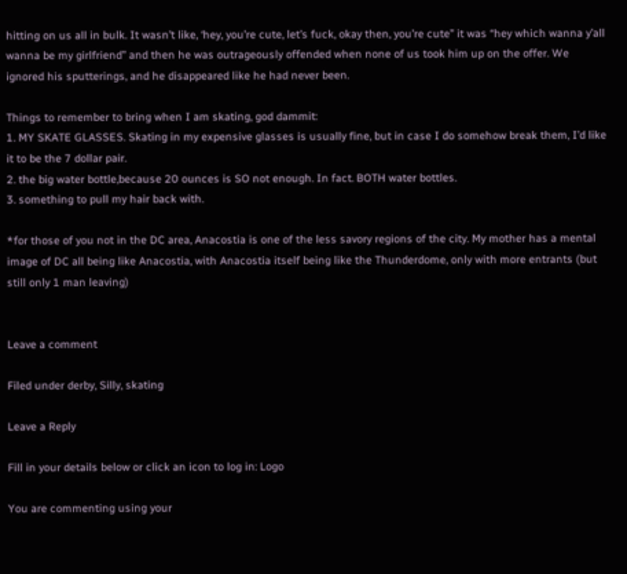hitting on us all in bulk. It wasn’t like, ‘hey, you’re cute, let’s fuck, okay then, you’re cute” it was “hey which wanna y’all wanna be my girlfriend” and then he was outrageously offended when none of us took him up on the offer. We ignored his sputterings, and he disappeared like he had never been.

Things to remember to bring when I am skating, god dammit:
1. MY SKATE GLASSES. Skating in my expensive glasses is usually fine, but in case I do somehow break them, I’d like it to be the 7 dollar pair.
2. the big water bottle,because 20 ounces is SO not enough. In fact. BOTH water bottles.
3. something to pull my hair back with.

*for those of you not in the DC area, Anacostia is one of the less savory regions of the city. My mother has a mental image of DC all being like Anacostia, with Anacostia itself being like the Thunderdome, only with more entrants (but still only 1 man leaving)


Leave a comment

Filed under derby, Silly, skating

Leave a Reply

Fill in your details below or click an icon to log in: Logo

You are commenting using your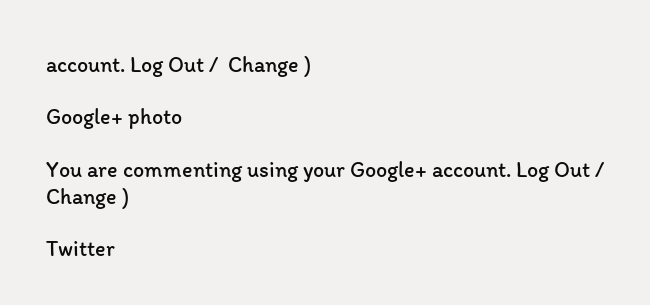account. Log Out /  Change )

Google+ photo

You are commenting using your Google+ account. Log Out /  Change )

Twitter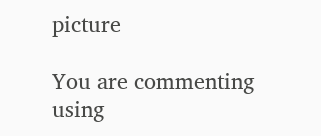picture

You are commenting using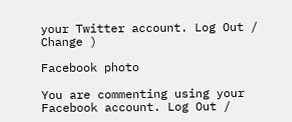your Twitter account. Log Out /  Change )

Facebook photo

You are commenting using your Facebook account. Log Out /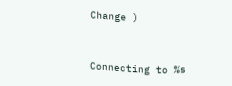Change )


Connecting to %s